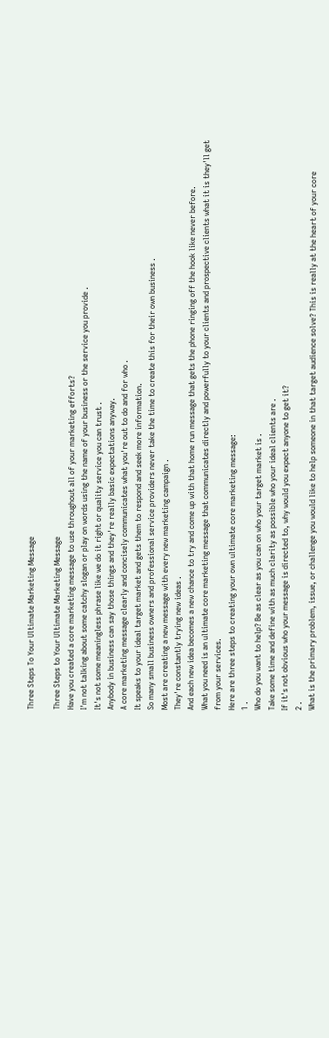Three Steps To Your Ultimate Marketing Message

Three Steps to Your Ultimate Marketing Message
Have you created a core marketing message to use throughout all of your marketing efforts?
I'm not talking about some catchy slogan or play on words using the name of your business or the service you provide .
It's not some meaningless phrase like we do it right or quality service you can trust .
Anybody in business can say those things and they're really basic expectations anyway.
A core marketing message clearly and concisely communicates what you're out to do and for who .
It speaks to your ideal target market and gets them to respond and seek more information.
So many small business owners and professional service providers never take the time to create this for their own business .
Most are creating a new message with every new marketing campaign .
They're constantly trying new ideas .
And each new idea becomes a new chance to try and come up with that home run message that gets the phone ringing off the hook like never before.
What you need is an ultimate core marketing message that communicates directly and powerfully to your clients and prospective clients what it is they'll get from your services.
Here are three steps to creating your own ultimate core marketing message:
1 .
Who do you want to help? Be as clear as you can on who your target market is .
Take some time and define with as much clarity as possible who your ideal clients are .
If it's not obvious who your message is directed to, why would you expect anyone to get it?
2 .
What is the primary problem, issue, or challenge you would like to help someone in that target audience solve? This is really at the heart of your core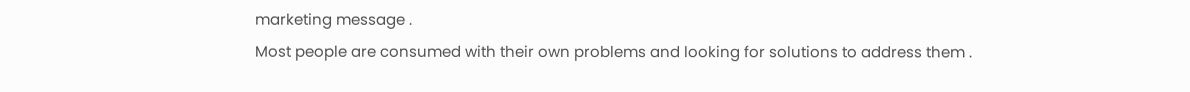marketing message .
Most people are consumed with their own problems and looking for solutions to address them .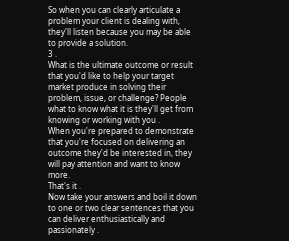So when you can clearly articulate a problem your client is dealing with, they'll listen because you may be able to provide a solution.
3 .
What is the ultimate outcome or result that you'd like to help your target market produce in solving their problem, issue, or challenge? People what to know what it is they'll get from knowing or working with you .
When you're prepared to demonstrate that you're focused on delivering an outcome they'd be interested in, they will pay attention and want to know more.
That's it .
Now take your answers and boil it down to one or two clear sentences that you can deliver enthusiastically and passionately .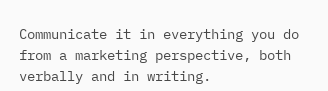Communicate it in everything you do from a marketing perspective, both verbally and in writing.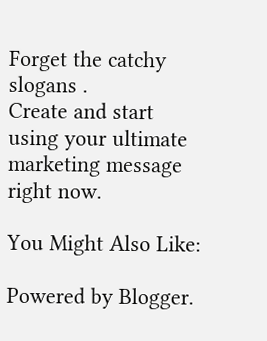Forget the catchy slogans .
Create and start using your ultimate marketing message right now.

You Might Also Like:

Powered by Blogger.